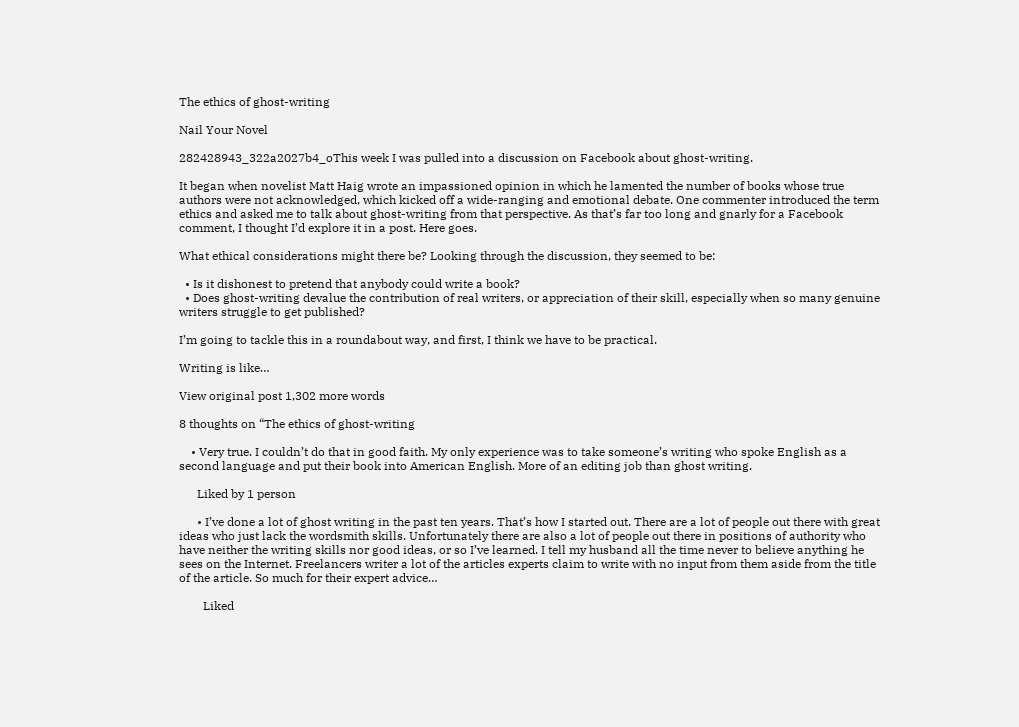The ethics of ghost-writing

Nail Your Novel

282428943_322a2027b4_oThis week I was pulled into a discussion on Facebook about ghost-writing.

It began when novelist Matt Haig wrote an impassioned opinion in which he lamented the number of books whose true authors were not acknowledged, which kicked off a wide-ranging and emotional debate. One commenter introduced the term ethics and asked me to talk about ghost-writing from that perspective. As that’s far too long and gnarly for a Facebook comment, I thought I’d explore it in a post. Here goes.

What ethical considerations might there be? Looking through the discussion, they seemed to be:

  • Is it dishonest to pretend that anybody could write a book?
  • Does ghost-writing devalue the contribution of real writers, or appreciation of their skill, especially when so many genuine writers struggle to get published?

I’m going to tackle this in a roundabout way, and first, I think we have to be practical.

Writing is like…

View original post 1,302 more words

8 thoughts on “The ethics of ghost-writing

    • Very true. I couldn’t do that in good faith. My only experience was to take someone’s writing who spoke English as a second language and put their book into American English. More of an editing job than ghost writing.

      Liked by 1 person

      • I’ve done a lot of ghost writing in the past ten years. That’s how I started out. There are a lot of people out there with great ideas who just lack the wordsmith skills. Unfortunately there are also a lot of people out there in positions of authority who have neither the writing skills nor good ideas, or so I’ve learned. I tell my husband all the time never to believe anything he sees on the Internet. Freelancers writer a lot of the articles experts claim to write with no input from them aside from the title of the article. So much for their expert advice…

        Liked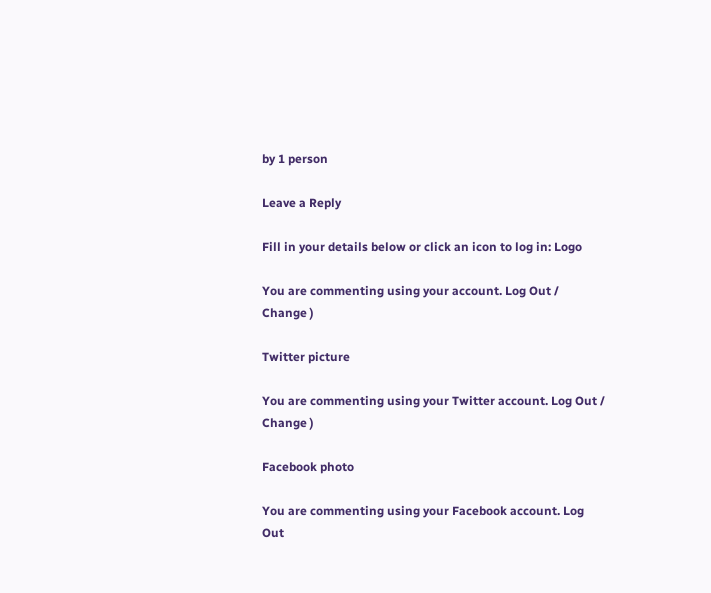by 1 person

Leave a Reply

Fill in your details below or click an icon to log in: Logo

You are commenting using your account. Log Out /  Change )

Twitter picture

You are commenting using your Twitter account. Log Out /  Change )

Facebook photo

You are commenting using your Facebook account. Log Out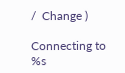/  Change )

Connecting to %s